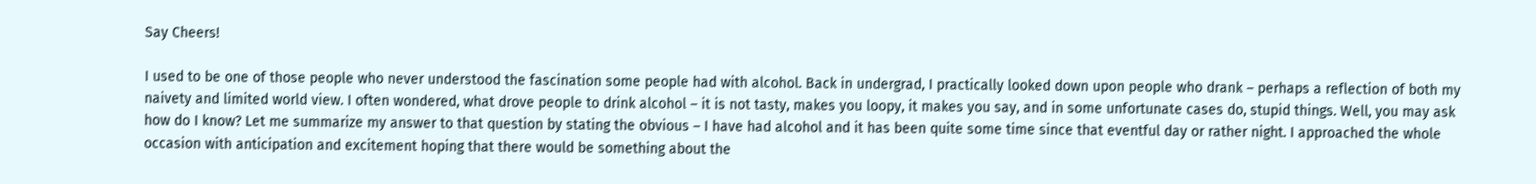Say Cheers!

I used to be one of those people who never understood the fascination some people had with alcohol. Back in undergrad, I practically looked down upon people who drank – perhaps a reflection of both my naivety and limited world view. I often wondered, what drove people to drink alcohol – it is not tasty, makes you loopy, it makes you say, and in some unfortunate cases do, stupid things. Well, you may ask how do I know? Let me summarize my answer to that question by stating the obvious – I have had alcohol and it has been quite some time since that eventful day or rather night. I approached the whole occasion with anticipation and excitement hoping that there would be something about the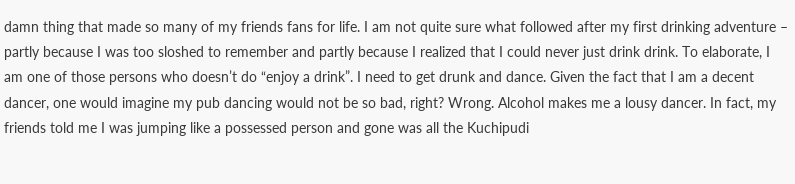damn thing that made so many of my friends fans for life. I am not quite sure what followed after my first drinking adventure – partly because I was too sloshed to remember and partly because I realized that I could never just drink drink. To elaborate, I am one of those persons who doesn’t do “enjoy a drink”. I need to get drunk and dance. Given the fact that I am a decent dancer, one would imagine my pub dancing would not be so bad, right? Wrong. Alcohol makes me a lousy dancer. In fact, my friends told me I was jumping like a possessed person and gone was all the Kuchipudi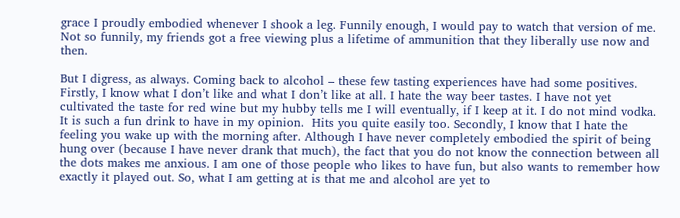grace I proudly embodied whenever I shook a leg. Funnily enough, I would pay to watch that version of me. Not so funnily, my friends got a free viewing plus a lifetime of ammunition that they liberally use now and then.

But I digress, as always. Coming back to alcohol – these few tasting experiences have had some positives. Firstly, I know what I don’t like and what I don’t like at all. I hate the way beer tastes. I have not yet cultivated the taste for red wine but my hubby tells me I will eventually, if I keep at it. I do not mind vodka. It is such a fun drink to have in my opinion.  Hits you quite easily too. Secondly, I know that I hate the feeling you wake up with the morning after. Although I have never completely embodied the spirit of being hung over (because I have never drank that much), the fact that you do not know the connection between all the dots makes me anxious. I am one of those people who likes to have fun, but also wants to remember how exactly it played out. So, what I am getting at is that me and alcohol are yet to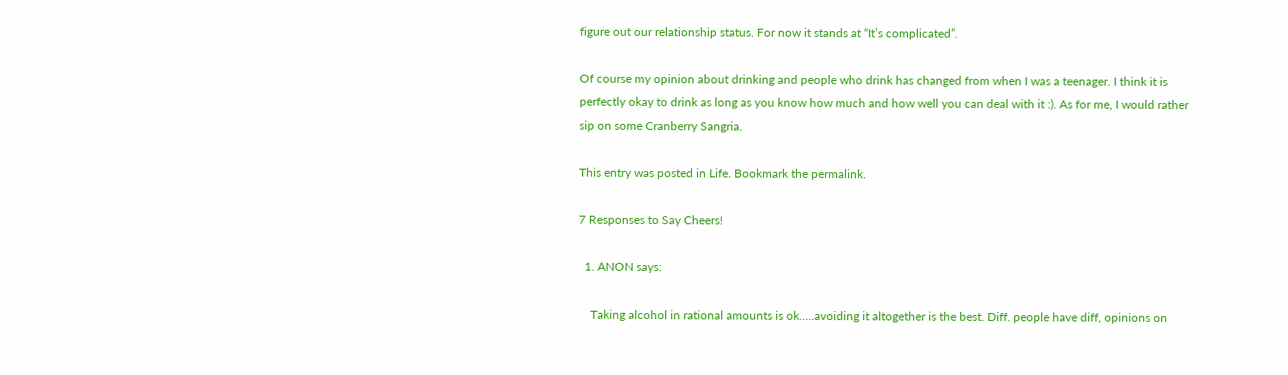figure out our relationship status. For now it stands at “It’s complicated”.

Of course my opinion about drinking and people who drink has changed from when I was a teenager. I think it is perfectly okay to drink as long as you know how much and how well you can deal with it :). As for me, I would rather sip on some Cranberry Sangria.

This entry was posted in Life. Bookmark the permalink.

7 Responses to Say Cheers!

  1. ANON says:

    Taking alcohol in rational amounts is ok…..avoiding it altogether is the best. Diff. people have diff, opinions on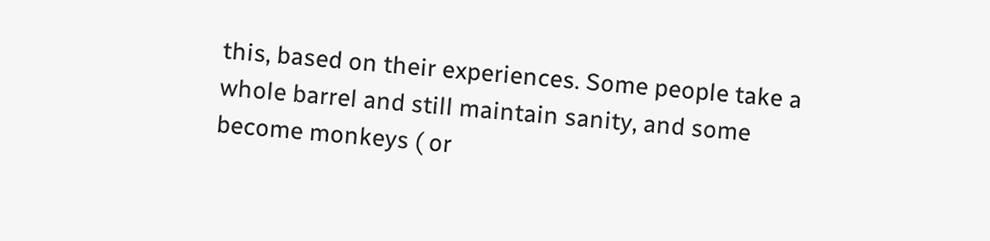this, based on their experiences. Some people take a whole barrel and still maintain sanity, and some become monkeys ( or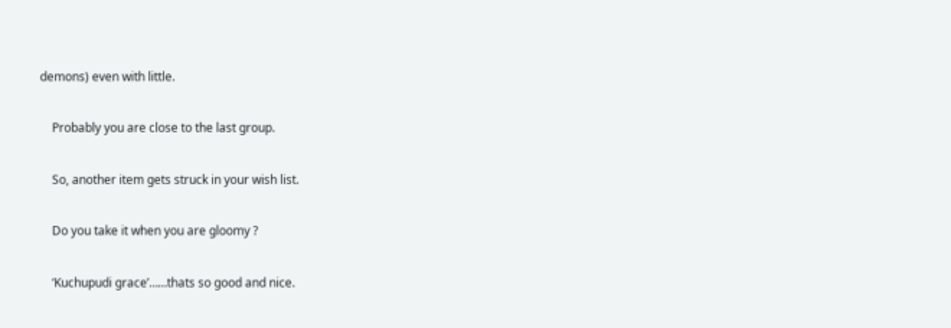demons) even with little.

    Probably you are close to the last group.

    So, another item gets struck in your wish list.

    Do you take it when you are gloomy ?

    ‘Kuchupudi grace’……thats so good and nice.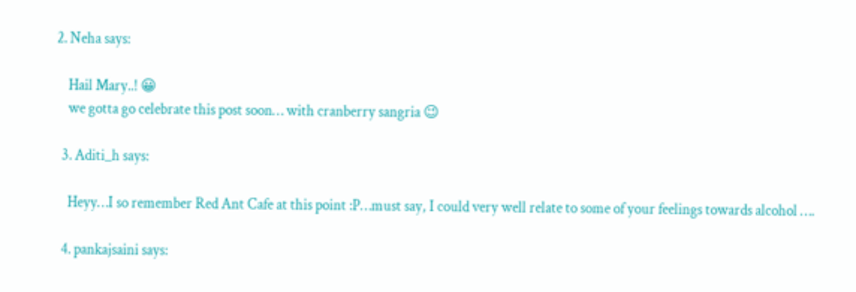2. Neha says:

    Hail Mary..! 😀
    we gotta go celebrate this post soon… with cranberry sangria 😉

  3. Aditi_h says:

    Heyy…I so remember Red Ant Cafe at this point :P…must say, I could very well relate to some of your feelings towards alcohol ….

  4. pankajsaini says: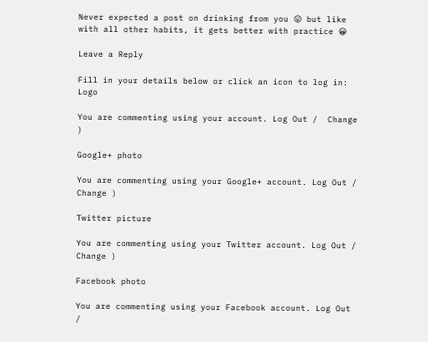Never expected a post on drinking from you 😛 but like with all other habits, it gets better with practice 😀

Leave a Reply

Fill in your details below or click an icon to log in: Logo

You are commenting using your account. Log Out /  Change )

Google+ photo

You are commenting using your Google+ account. Log Out /  Change )

Twitter picture

You are commenting using your Twitter account. Log Out /  Change )

Facebook photo

You are commenting using your Facebook account. Log Out /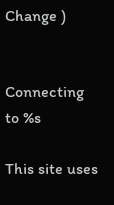Change )


Connecting to %s

This site uses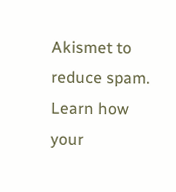Akismet to reduce spam. Learn how your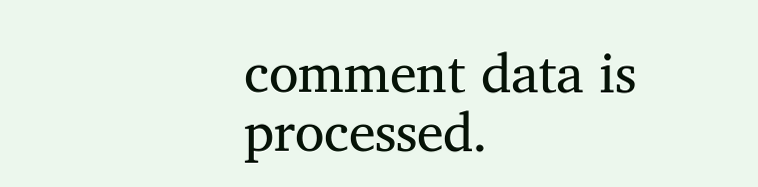comment data is processed.